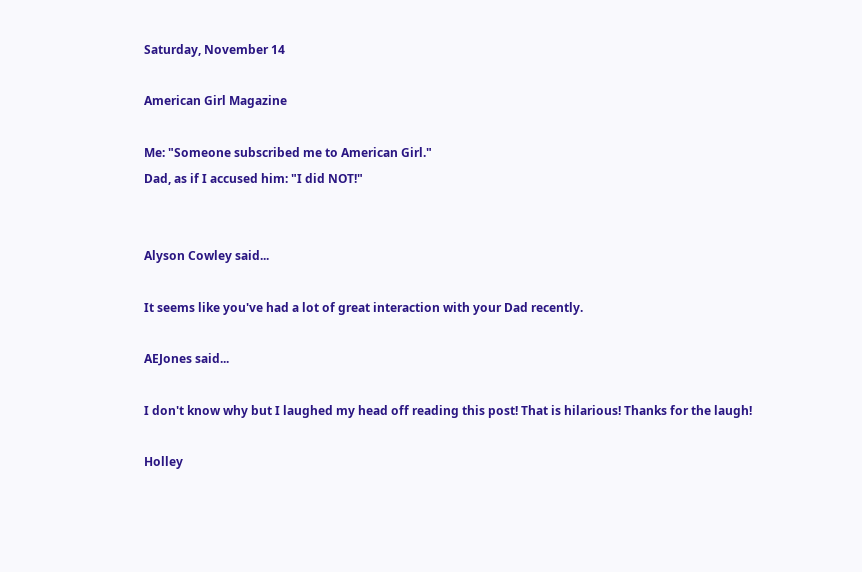Saturday, November 14

American Girl Magazine

Me: "Someone subscribed me to American Girl."
Dad, as if I accused him: "I did NOT!"


Alyson Cowley said...

It seems like you've had a lot of great interaction with your Dad recently.

AEJones said...

I don't know why but I laughed my head off reading this post! That is hilarious! Thanks for the laugh!

Holley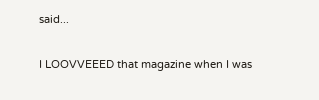said...

I LOOVVEEED that magazine when I was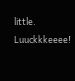little. Luuckkkeeee!